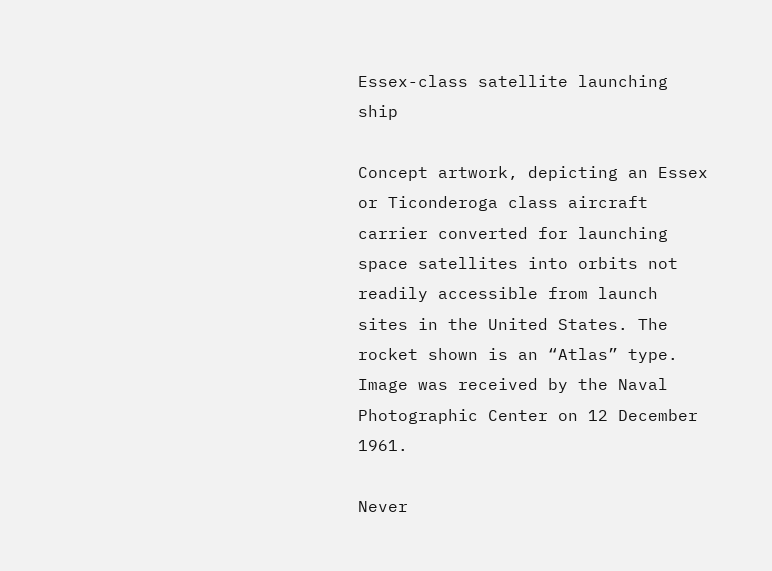Essex-class satellite launching ship

Concept artwork, depicting an Essex or Ticonderoga class aircraft carrier converted for launching space satellites into orbits not readily accessible from launch sites in the United States. The rocket shown is an “Atlas” type. Image was received by the Naval Photographic Center on 12 December 1961.

Never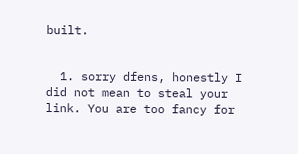built.


  1. sorry dfens, honestly I did not mean to steal your link. You are too fancy for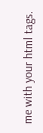me with your html tags.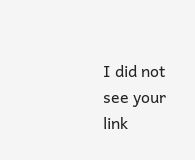I did not see your link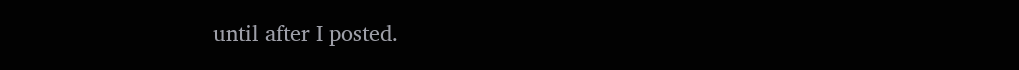until after I posted.